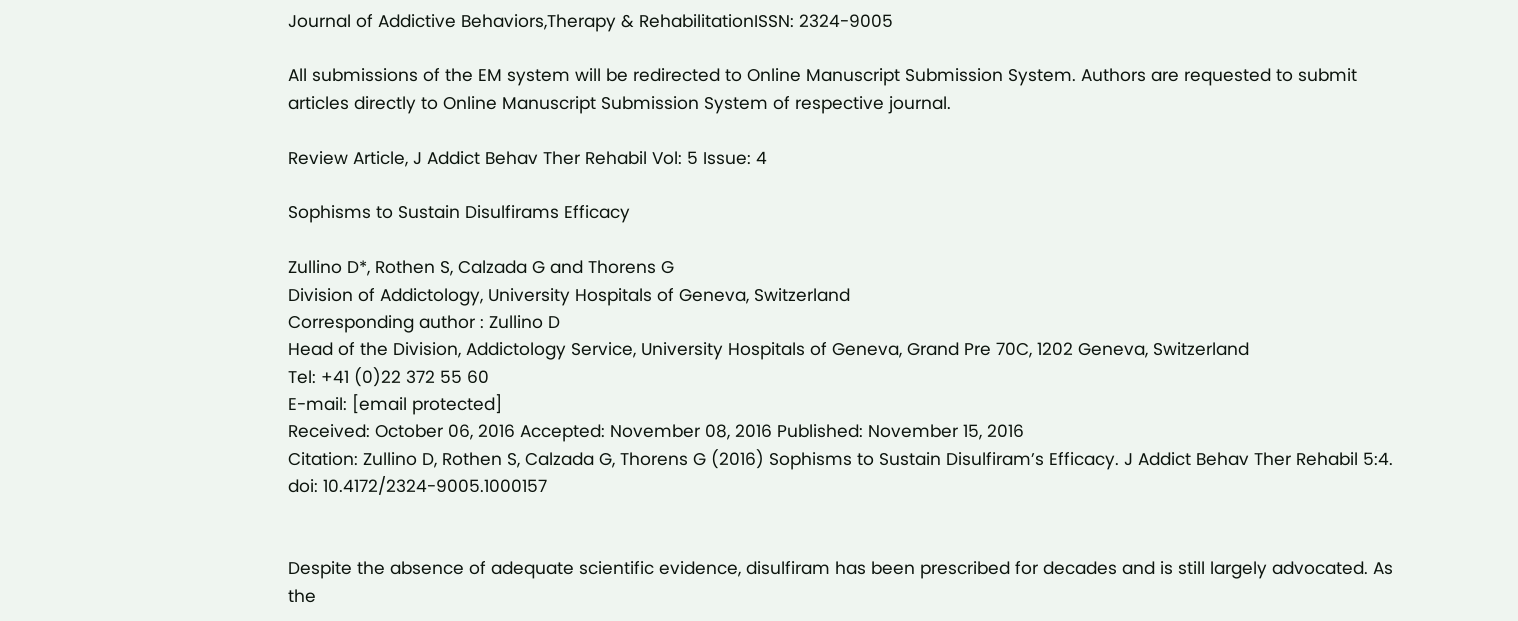Journal of Addictive Behaviors,Therapy & RehabilitationISSN: 2324-9005

All submissions of the EM system will be redirected to Online Manuscript Submission System. Authors are requested to submit articles directly to Online Manuscript Submission System of respective journal.

Review Article, J Addict Behav Ther Rehabil Vol: 5 Issue: 4

Sophisms to Sustain Disulfirams Efficacy

Zullino D*, Rothen S, Calzada G and Thorens G
Division of Addictology, University Hospitals of Geneva, Switzerland
Corresponding author : Zullino D
Head of the Division, Addictology Service, University Hospitals of Geneva, Grand Pre 70C, 1202 Geneva, Switzerland
Tel: +41 (0)22 372 55 60
E-mail: [email protected]
Received: October 06, 2016 Accepted: November 08, 2016 Published: November 15, 2016
Citation: Zullino D, Rothen S, Calzada G, Thorens G (2016) Sophisms to Sustain Disulfiram’s Efficacy. J Addict Behav Ther Rehabil 5:4. doi: 10.4172/2324-9005.1000157


Despite the absence of adequate scientific evidence, disulfiram has been prescribed for decades and is still largely advocated. As the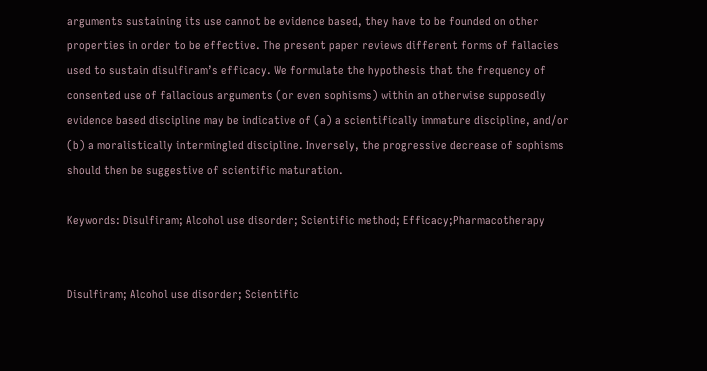arguments sustaining its use cannot be evidence based, they have to be founded on other properties in order to be effective. The present paper reviews different forms of fallacies used to sustain disulfiram’s efficacy. We formulate the hypothesis that the frequency of consented use of fallacious arguments (or even sophisms) within an otherwise supposedly evidence based discipline may be indicative of (a) a scientifically immature discipline, and/or (b) a moralistically intermingled discipline. Inversely, the progressive decrease of sophisms should then be suggestive of scientific maturation.

Keywords: Disulfiram; Alcohol use disorder; Scientific method; Efficacy;Pharmacotherapy


Disulfiram; Alcohol use disorder; Scientific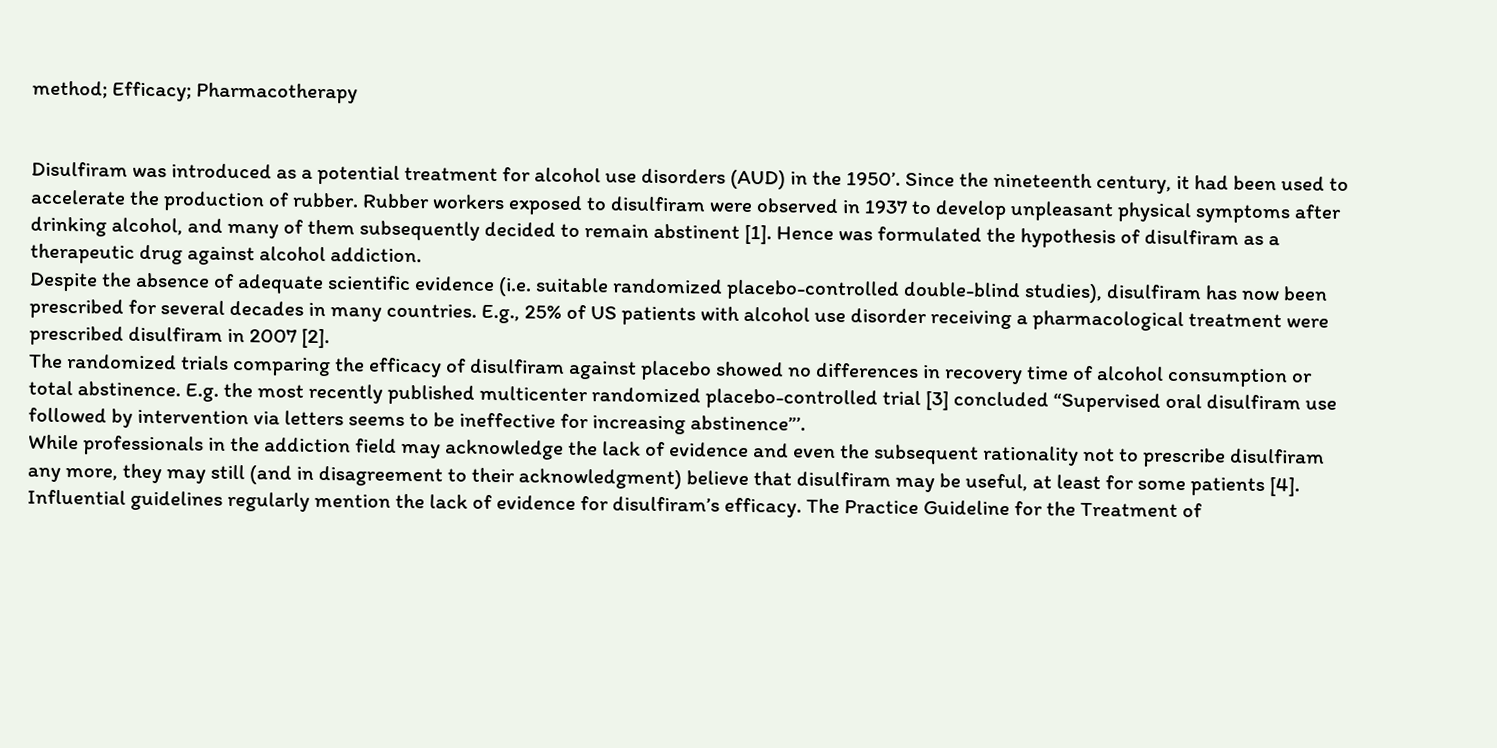method; Efficacy; Pharmacotherapy


Disulfiram was introduced as a potential treatment for alcohol use disorders (AUD) in the 1950’. Since the nineteenth century, it had been used to accelerate the production of rubber. Rubber workers exposed to disulfiram were observed in 1937 to develop unpleasant physical symptoms after drinking alcohol, and many of them subsequently decided to remain abstinent [1]. Hence was formulated the hypothesis of disulfiram as a therapeutic drug against alcohol addiction.
Despite the absence of adequate scientific evidence (i.e. suitable randomized placebo-controlled double-blind studies), disulfiram has now been prescribed for several decades in many countries. E.g., 25% of US patients with alcohol use disorder receiving a pharmacological treatment were prescribed disulfiram in 2007 [2].
The randomized trials comparing the efficacy of disulfiram against placebo showed no differences in recovery time of alcohol consumption or total abstinence. E.g. the most recently published multicenter randomized placebo-controlled trial [3] concluded “Supervised oral disulfiram use followed by intervention via letters seems to be ineffective for increasing abstinence”’.
While professionals in the addiction field may acknowledge the lack of evidence and even the subsequent rationality not to prescribe disulfiram any more, they may still (and in disagreement to their acknowledgment) believe that disulfiram may be useful, at least for some patients [4].
Influential guidelines regularly mention the lack of evidence for disulfiram’s efficacy. The Practice Guideline for the Treatment of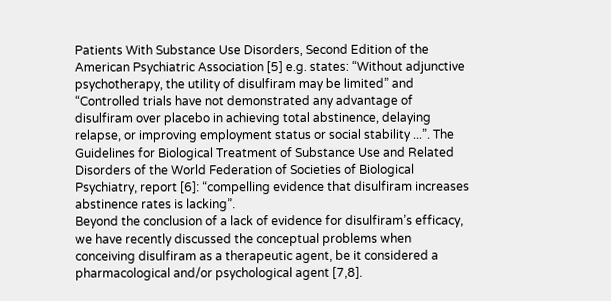Patients With Substance Use Disorders, Second Edition of the American Psychiatric Association [5] e.g. states: “Without adjunctive psychotherapy, the utility of disulfiram may be limited” and “Controlled trials have not demonstrated any advantage of disulfiram over placebo in achieving total abstinence, delaying relapse, or improving employment status or social stability ...”. The Guidelines for Biological Treatment of Substance Use and Related Disorders of the World Federation of Societies of Biological Psychiatry, report [6]: “compelling evidence that disulfiram increases abstinence rates is lacking”.
Beyond the conclusion of a lack of evidence for disulfiram’s efficacy, we have recently discussed the conceptual problems when conceiving disulfiram as a therapeutic agent, be it considered a pharmacological and/or psychological agent [7,8].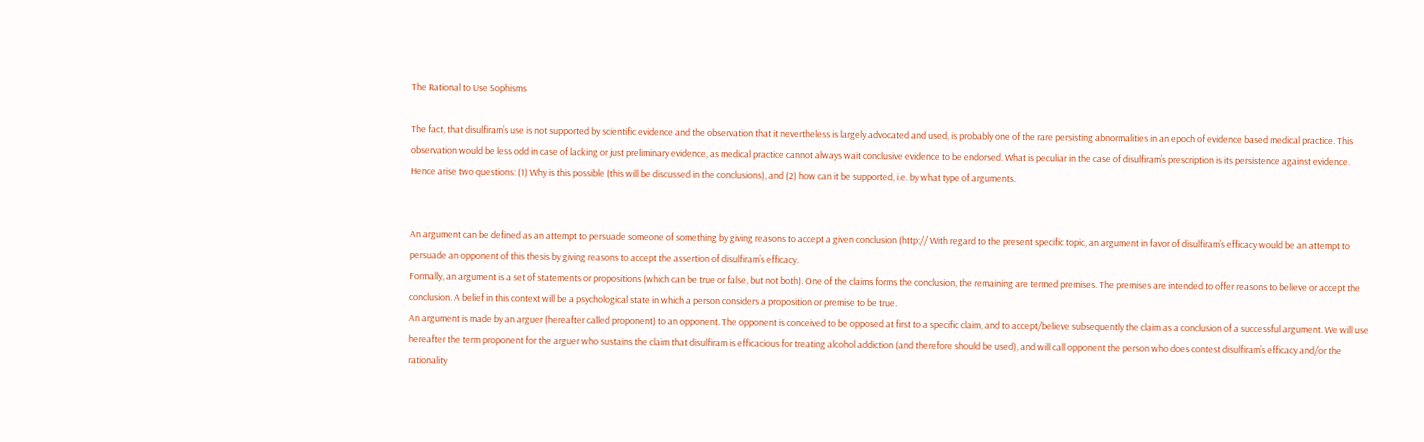The Rational to Use Sophisms

The fact, that disulfiram’s use is not supported by scientific evidence and the observation that it nevertheless is largely advocated and used, is probably one of the rare persisting abnormalities in an epoch of evidence based medical practice. This observation would be less odd in case of lacking or just preliminary evidence, as medical practice cannot always wait conclusive evidence to be endorsed. What is peculiar in the case of disulfiram’s prescription is its persistence against evidence.
Hence arise two questions: (1) Why is this possible (this will be discussed in the conclusions), and (2) how can it be supported, i.e. by what type of arguments.


An argument can be defined as an attempt to persuade someone of something by giving reasons to accept a given conclusion (http:// With regard to the present specific topic, an argument in favor of disulfiram’s efficacy would be an attempt to persuade an opponent of this thesis by giving reasons to accept the assertion of disulfiram’s efficacy.
Formally, an argument is a set of statements or propositions (which can be true or false, but not both). One of the claims forms the conclusion, the remaining are termed premises. The premises are intended to offer reasons to believe or accept the conclusion. A belief in this context will be a psychological state in which a person considers a proposition or premise to be true.
An argument is made by an arguer (hereafter called proponent) to an opponent. The opponent is conceived to be opposed at first to a specific claim, and to accept/believe subsequently the claim as a conclusion of a successful argument. We will use hereafter the term proponent for the arguer who sustains the claim that disulfiram is efficacious for treating alcohol addiction (and therefore should be used), and will call opponent the person who does contest disulfiram’s efficacy and/or the rationality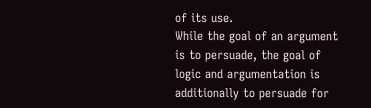of its use.
While the goal of an argument is to persuade, the goal of logic and argumentation is additionally to persuade for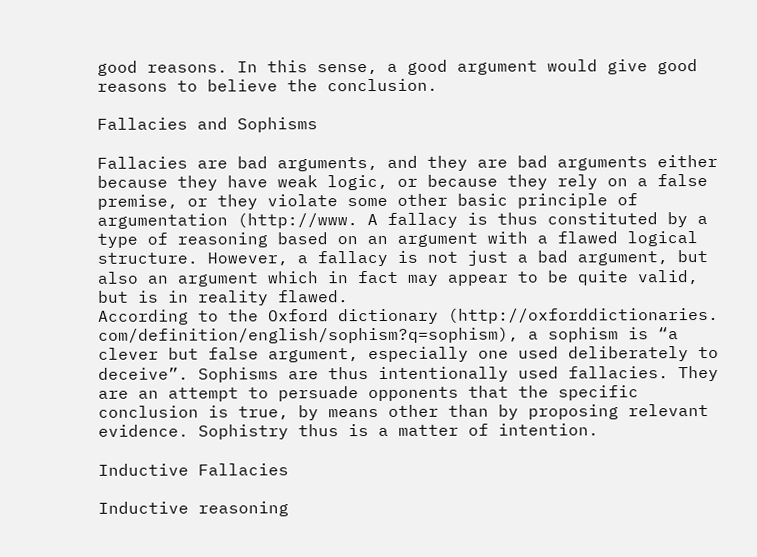good reasons. In this sense, a good argument would give good reasons to believe the conclusion.

Fallacies and Sophisms

Fallacies are bad arguments, and they are bad arguments either because they have weak logic, or because they rely on a false premise, or they violate some other basic principle of argumentation (http://www. A fallacy is thus constituted by a type of reasoning based on an argument with a flawed logical structure. However, a fallacy is not just a bad argument, but also an argument which in fact may appear to be quite valid, but is in reality flawed.
According to the Oxford dictionary (http://oxforddictionaries. com/definition/english/sophism?q=sophism), a sophism is “a clever but false argument, especially one used deliberately to deceive”. Sophisms are thus intentionally used fallacies. They are an attempt to persuade opponents that the specific conclusion is true, by means other than by proposing relevant evidence. Sophistry thus is a matter of intention.

Inductive Fallacies

Inductive reasoning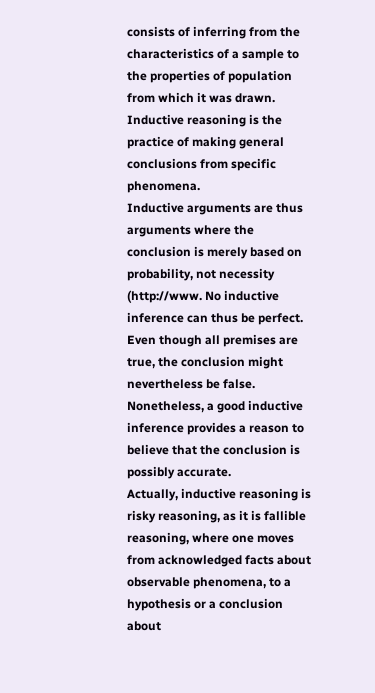consists of inferring from the characteristics of a sample to the properties of population from which it was drawn. Inductive reasoning is the practice of making general conclusions from specific phenomena.
Inductive arguments are thus arguments where the conclusion is merely based on probability, not necessity (http://www. No inductive inference can thus be perfect. Even though all premises are true, the conclusion might nevertheless be false. Nonetheless, a good inductive inference provides a reason to believe that the conclusion is possibly accurate.
Actually, inductive reasoning is risky reasoning, as it is fallible reasoning, where one moves from acknowledged facts about observable phenomena, to a hypothesis or a conclusion about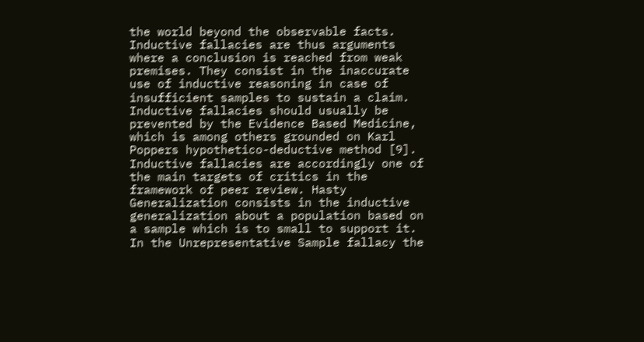the world beyond the observable facts. Inductive fallacies are thus arguments where a conclusion is reached from weak premises. They consist in the inaccurate use of inductive reasoning in case of insufficient samples to sustain a claim.
Inductive fallacies should usually be prevented by the Evidence Based Medicine, which is among others grounded on Karl Poppers hypothetico-deductive method [9]. Inductive fallacies are accordingly one of the main targets of critics in the framework of peer review. Hasty Generalization consists in the inductive generalization about a population based on a sample which is to small to support it. In the Unrepresentative Sample fallacy the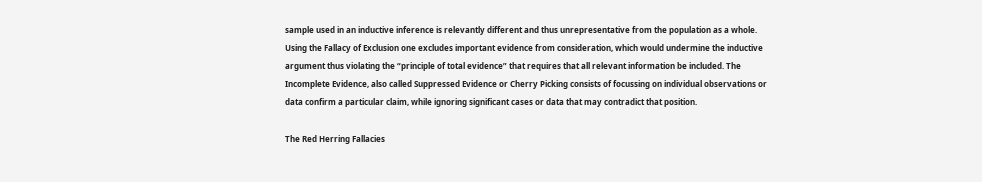sample used in an inductive inference is relevantly different and thus unrepresentative from the population as a whole. Using the Fallacy of Exclusion one excludes important evidence from consideration, which would undermine the inductive argument thus violating the “principle of total evidence” that requires that all relevant information be included. The Incomplete Evidence, also called Suppressed Evidence or Cherry Picking consists of focussing on individual observations or data confirm a particular claim, while ignoring significant cases or data that may contradict that position.

The Red Herring Fallacies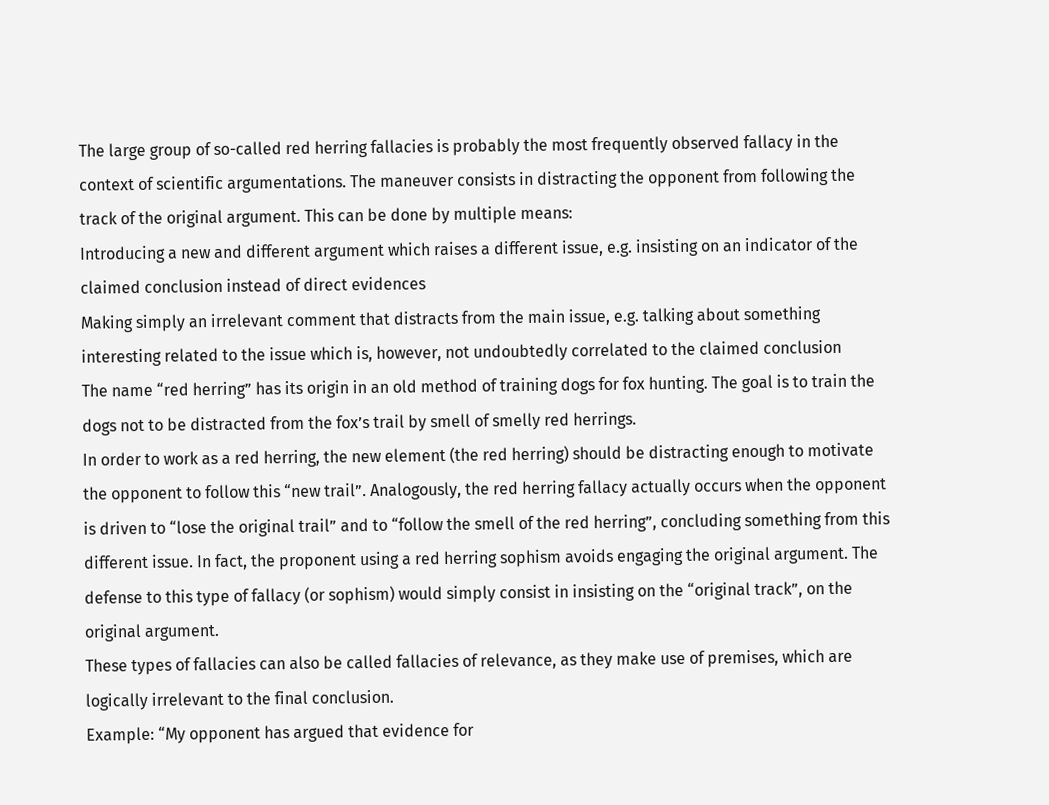The large group of so-called red herring fallacies is probably the most frequently observed fallacy in the context of scientific argumentations. The maneuver consists in distracting the opponent from following the track of the original argument. This can be done by multiple means:
Introducing a new and different argument which raises a different issue, e.g. insisting on an indicator of the claimed conclusion instead of direct evidences
Making simply an irrelevant comment that distracts from the main issue, e.g. talking about something interesting related to the issue which is, however, not undoubtedly correlated to the claimed conclusion
The name “red herring” has its origin in an old method of training dogs for fox hunting. The goal is to train the dogs not to be distracted from the fox’s trail by smell of smelly red herrings.
In order to work as a red herring, the new element (the red herring) should be distracting enough to motivate the opponent to follow this “new trail”. Analogously, the red herring fallacy actually occurs when the opponent is driven to “lose the original trail” and to “follow the smell of the red herring”, concluding something from this different issue. In fact, the proponent using a red herring sophism avoids engaging the original argument. The defense to this type of fallacy (or sophism) would simply consist in insisting on the “original track”, on the original argument.
These types of fallacies can also be called fallacies of relevance, as they make use of premises, which are logically irrelevant to the final conclusion.
Example: “My opponent has argued that evidence for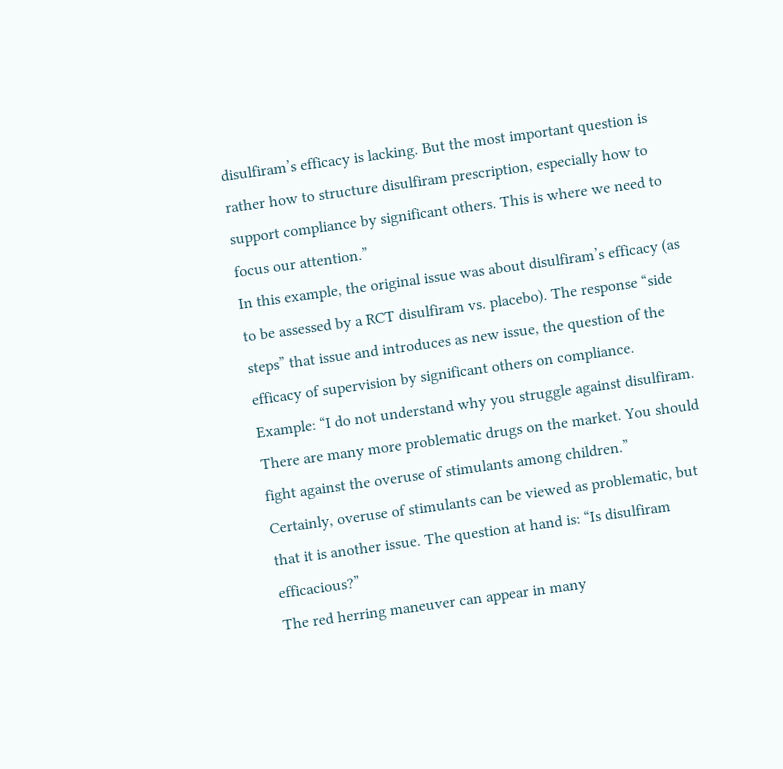disulfiram’s efficacy is lacking. But the most important question is rather how to structure disulfiram prescription, especially how to support compliance by significant others. This is where we need to focus our attention.”
In this example, the original issue was about disulfiram’s efficacy (as to be assessed by a RCT disulfiram vs. placebo). The response “side steps” that issue and introduces as new issue, the question of the efficacy of supervision by significant others on compliance.
Example: “I do not understand why you struggle against disulfiram. There are many more problematic drugs on the market. You should fight against the overuse of stimulants among children.”
Certainly, overuse of stimulants can be viewed as problematic, but that it is another issue. The question at hand is: “Is disulfiram efficacious?”
The red herring maneuver can appear in many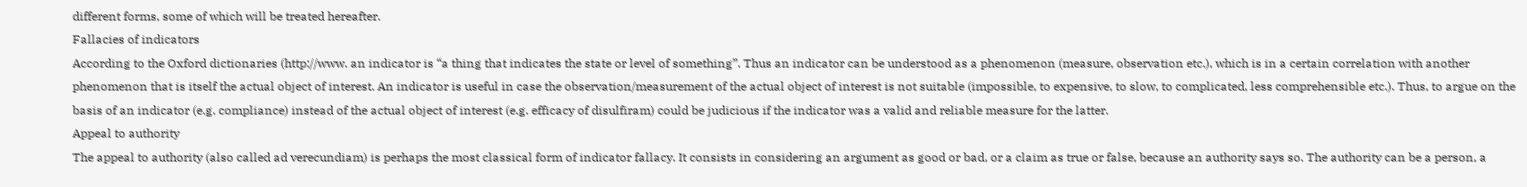different forms, some of which will be treated hereafter.
Fallacies of indicators
According to the Oxford dictionaries (http://www. an indicator is “a thing that indicates the state or level of something”. Thus an indicator can be understood as a phenomenon (measure, observation etc.), which is in a certain correlation with another phenomenon that is itself the actual object of interest. An indicator is useful in case the observation/measurement of the actual object of interest is not suitable (impossible, to expensive, to slow, to complicated, less comprehensible etc.). Thus, to argue on the basis of an indicator (e.g. compliance) instead of the actual object of interest (e.g. efficacy of disulfiram) could be judicious if the indicator was a valid and reliable measure for the latter.
Appeal to authority
The appeal to authority (also called ad verecundiam) is perhaps the most classical form of indicator fallacy. It consists in considering an argument as good or bad, or a claim as true or false, because an authority says so. The authority can be a person, a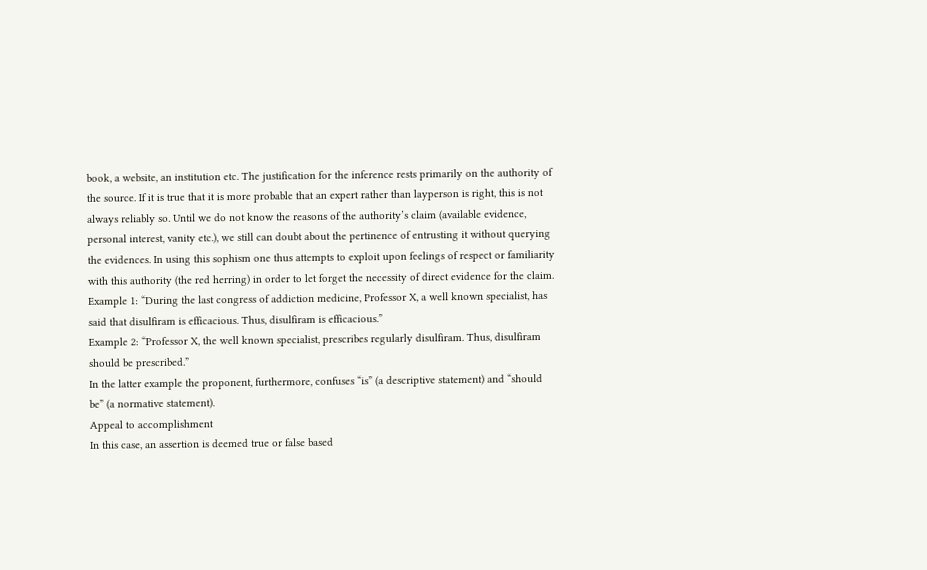book, a website, an institution etc. The justification for the inference rests primarily on the authority of the source. If it is true that it is more probable that an expert rather than layperson is right, this is not always reliably so. Until we do not know the reasons of the authority’s claim (available evidence, personal interest, vanity etc.), we still can doubt about the pertinence of entrusting it without querying the evidences. In using this sophism one thus attempts to exploit upon feelings of respect or familiarity with this authority (the red herring) in order to let forget the necessity of direct evidence for the claim.
Example 1: “During the last congress of addiction medicine, Professor X, a well known specialist, has said that disulfiram is efficacious. Thus, disulfiram is efficacious.”
Example 2: “Professor X, the well known specialist, prescribes regularly disulfiram. Thus, disulfiram should be prescribed.”
In the latter example the proponent, furthermore, confuses “is” (a descriptive statement) and “should be” (a normative statement).
Appeal to accomplishment
In this case, an assertion is deemed true or false based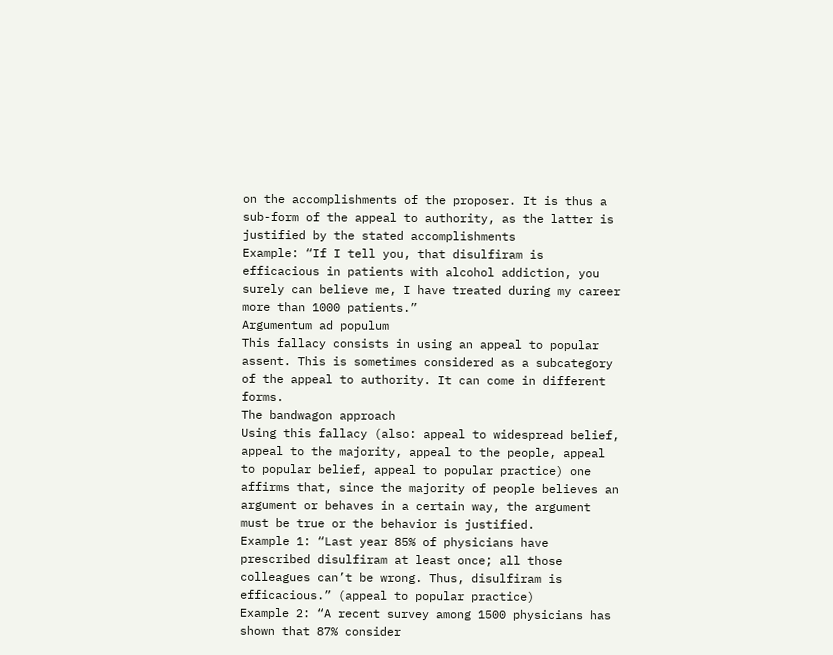on the accomplishments of the proposer. It is thus a sub-form of the appeal to authority, as the latter is justified by the stated accomplishments
Example: “If I tell you, that disulfiram is efficacious in patients with alcohol addiction, you surely can believe me, I have treated during my career more than 1000 patients.”
Argumentum ad populum
This fallacy consists in using an appeal to popular assent. This is sometimes considered as a subcategory of the appeal to authority. It can come in different forms.
The bandwagon approach
Using this fallacy (also: appeal to widespread belief, appeal to the majority, appeal to the people, appeal to popular belief, appeal to popular practice) one affirms that, since the majority of people believes an argument or behaves in a certain way, the argument must be true or the behavior is justified.
Example 1: “Last year 85% of physicians have prescribed disulfiram at least once; all those colleagues can’t be wrong. Thus, disulfiram is efficacious.” (appeal to popular practice)
Example 2: “A recent survey among 1500 physicians has shown that 87% consider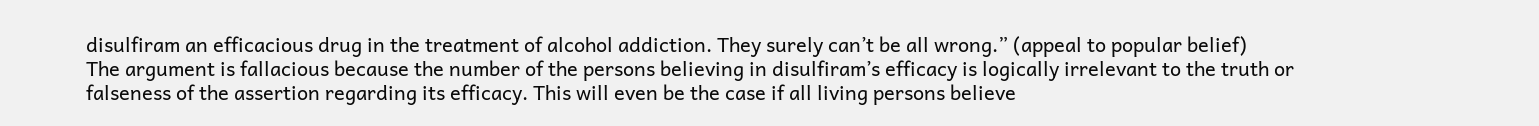disulfiram an efficacious drug in the treatment of alcohol addiction. They surely can’t be all wrong.” (appeal to popular belief)
The argument is fallacious because the number of the persons believing in disulfiram’s efficacy is logically irrelevant to the truth or falseness of the assertion regarding its efficacy. This will even be the case if all living persons believe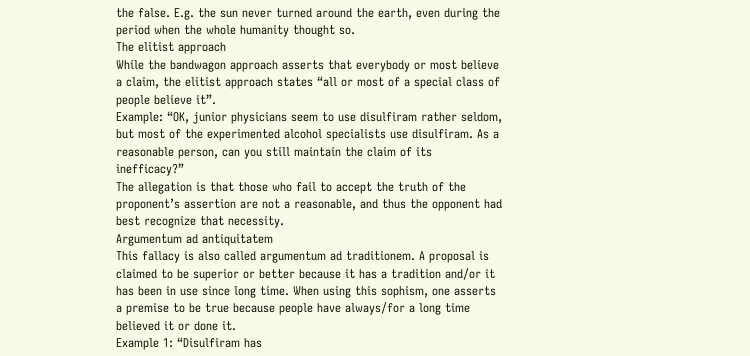the false. E.g. the sun never turned around the earth, even during the period when the whole humanity thought so.
The elitist approach
While the bandwagon approach asserts that everybody or most believe a claim, the elitist approach states “all or most of a special class of people believe it”.
Example: “OK, junior physicians seem to use disulfiram rather seldom, but most of the experimented alcohol specialists use disulfiram. As a reasonable person, can you still maintain the claim of its inefficacy?”
The allegation is that those who fail to accept the truth of the proponent’s assertion are not a reasonable, and thus the opponent had best recognize that necessity.
Argumentum ad antiquitatem
This fallacy is also called argumentum ad traditionem. A proposal is claimed to be superior or better because it has a tradition and/or it has been in use since long time. When using this sophism, one asserts a premise to be true because people have always/for a long time believed it or done it.
Example 1: “Disulfiram has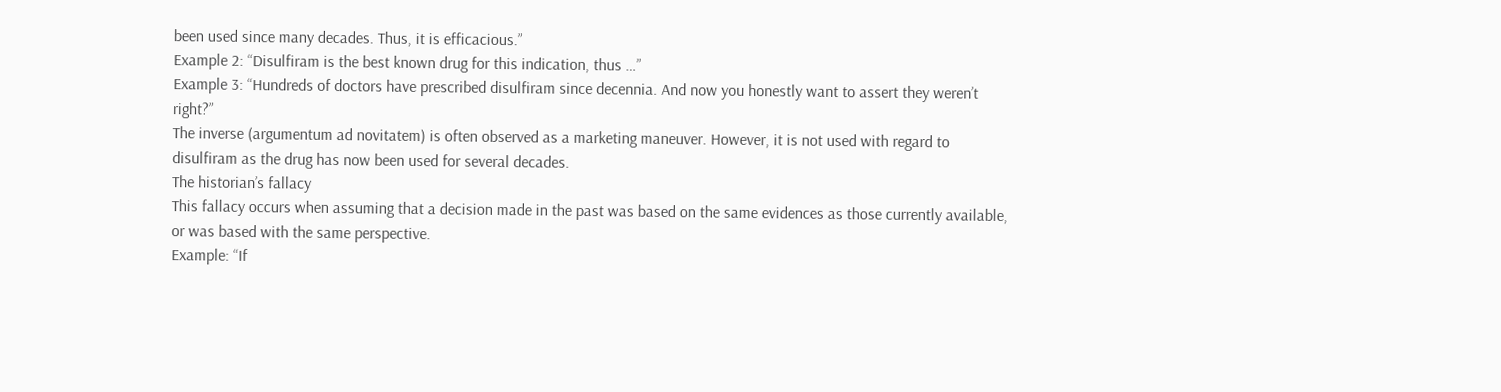been used since many decades. Thus, it is efficacious.”
Example 2: “Disulfiram is the best known drug for this indication, thus …”
Example 3: “Hundreds of doctors have prescribed disulfiram since decennia. And now you honestly want to assert they weren’t right?”
The inverse (argumentum ad novitatem) is often observed as a marketing maneuver. However, it is not used with regard to disulfiram as the drug has now been used for several decades.
The historian’s fallacy
This fallacy occurs when assuming that a decision made in the past was based on the same evidences as those currently available, or was based with the same perspective.
Example: “If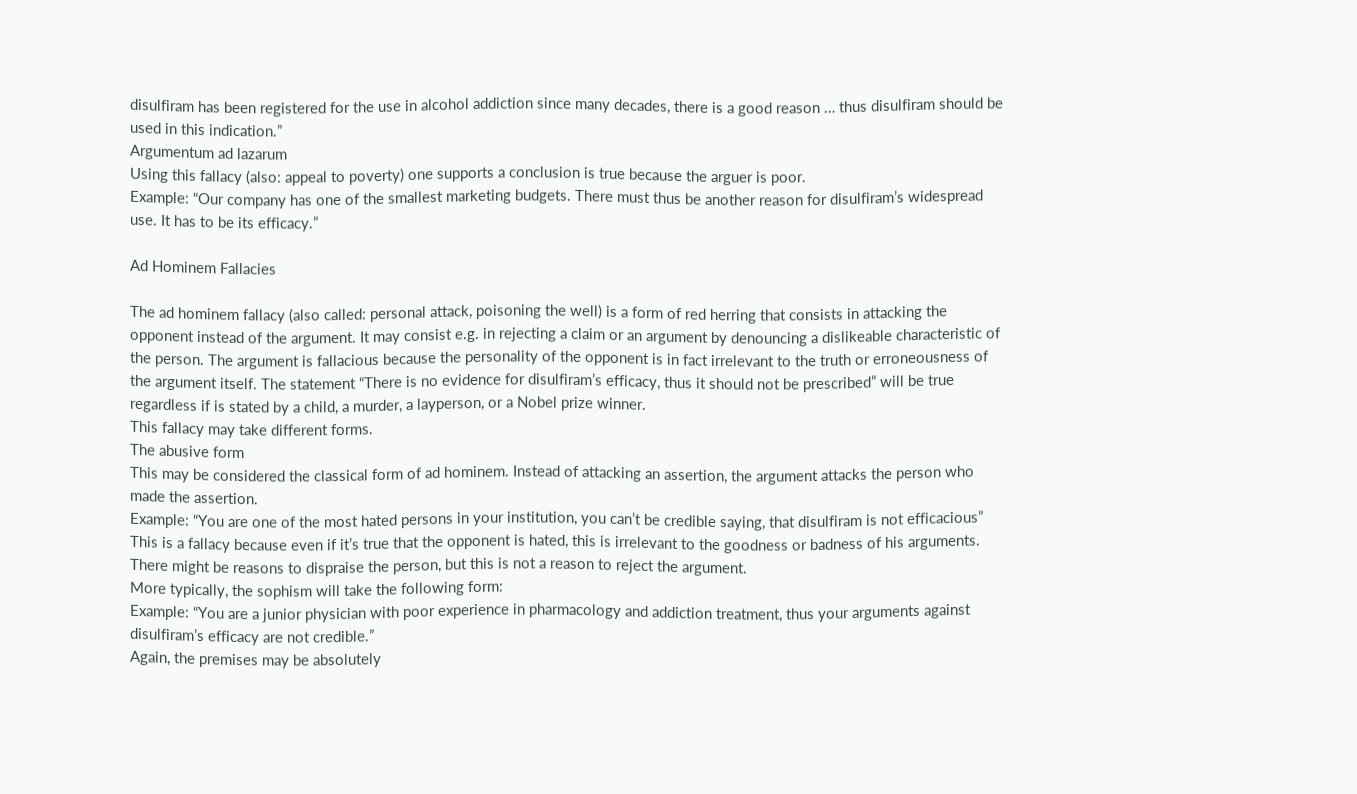disulfiram has been registered for the use in alcohol addiction since many decades, there is a good reason … thus disulfiram should be used in this indication.”
Argumentum ad lazarum
Using this fallacy (also: appeal to poverty) one supports a conclusion is true because the arguer is poor.
Example: “Our company has one of the smallest marketing budgets. There must thus be another reason for disulfiram’s widespread use. It has to be its efficacy.”

Ad Hominem Fallacies

The ad hominem fallacy (also called: personal attack, poisoning the well) is a form of red herring that consists in attacking the opponent instead of the argument. It may consist e.g. in rejecting a claim or an argument by denouncing a dislikeable characteristic of the person. The argument is fallacious because the personality of the opponent is in fact irrelevant to the truth or erroneousness of the argument itself. The statement “There is no evidence for disulfiram’s efficacy, thus it should not be prescribed” will be true regardless if is stated by a child, a murder, a layperson, or a Nobel prize winner.
This fallacy may take different forms.
The abusive form
This may be considered the classical form of ad hominem. Instead of attacking an assertion, the argument attacks the person who made the assertion.
Example: “You are one of the most hated persons in your institution, you can’t be credible saying, that disulfiram is not efficacious”
This is a fallacy because even if it’s true that the opponent is hated, this is irrelevant to the goodness or badness of his arguments. There might be reasons to dispraise the person, but this is not a reason to reject the argument.
More typically, the sophism will take the following form:
Example: “You are a junior physician with poor experience in pharmacology and addiction treatment, thus your arguments against disulfiram’s efficacy are not credible.”
Again, the premises may be absolutely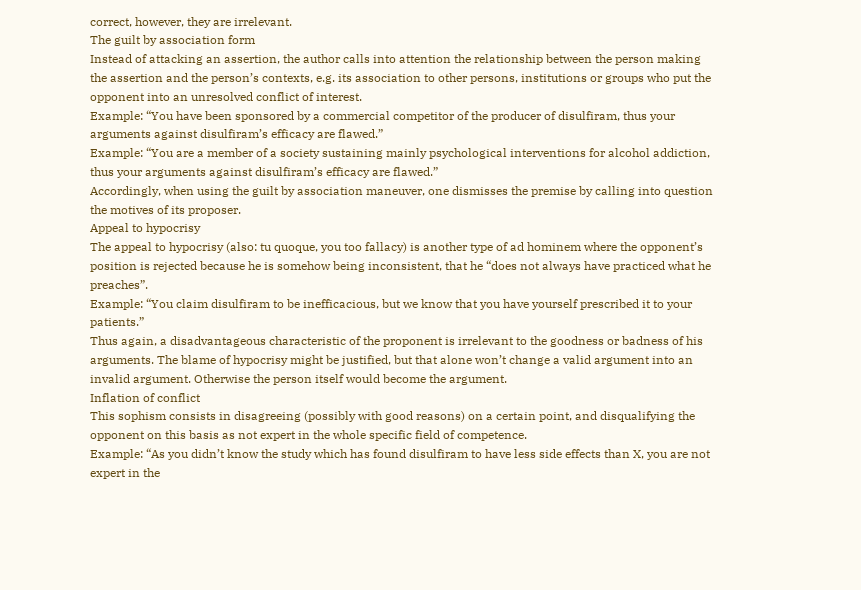correct, however, they are irrelevant.
The guilt by association form
Instead of attacking an assertion, the author calls into attention the relationship between the person making the assertion and the person’s contexts, e.g. its association to other persons, institutions or groups who put the opponent into an unresolved conflict of interest.
Example: “You have been sponsored by a commercial competitor of the producer of disulfiram, thus your arguments against disulfiram’s efficacy are flawed.”
Example: “You are a member of a society sustaining mainly psychological interventions for alcohol addiction, thus your arguments against disulfiram’s efficacy are flawed.”
Accordingly, when using the guilt by association maneuver, one dismisses the premise by calling into question the motives of its proposer.
Appeal to hypocrisy
The appeal to hypocrisy (also: tu quoque, you too fallacy) is another type of ad hominem where the opponent’s position is rejected because he is somehow being inconsistent, that he “does not always have practiced what he preaches”.
Example: “You claim disulfiram to be inefficacious, but we know that you have yourself prescribed it to your patients.”
Thus again, a disadvantageous characteristic of the proponent is irrelevant to the goodness or badness of his arguments. The blame of hypocrisy might be justified, but that alone won’t change a valid argument into an invalid argument. Otherwise the person itself would become the argument.
Inflation of conflict
This sophism consists in disagreeing (possibly with good reasons) on a certain point, and disqualifying the opponent on this basis as not expert in the whole specific field of competence.
Example: “As you didn’t know the study which has found disulfiram to have less side effects than X, you are not expert in the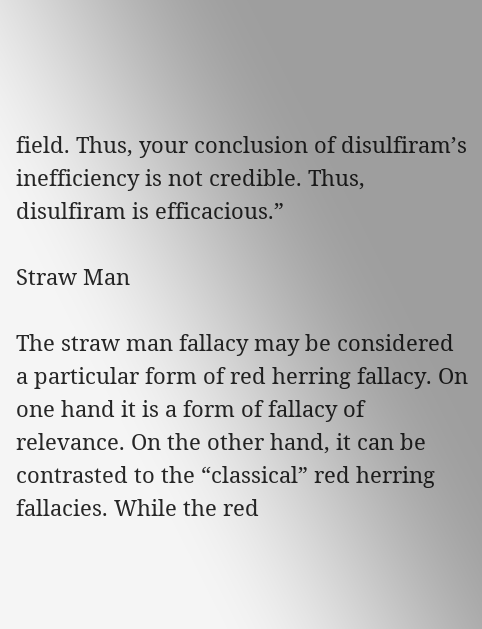field. Thus, your conclusion of disulfiram’s inefficiency is not credible. Thus, disulfiram is efficacious.”

Straw Man

The straw man fallacy may be considered a particular form of red herring fallacy. On one hand it is a form of fallacy of relevance. On the other hand, it can be contrasted to the “classical” red herring fallacies. While the red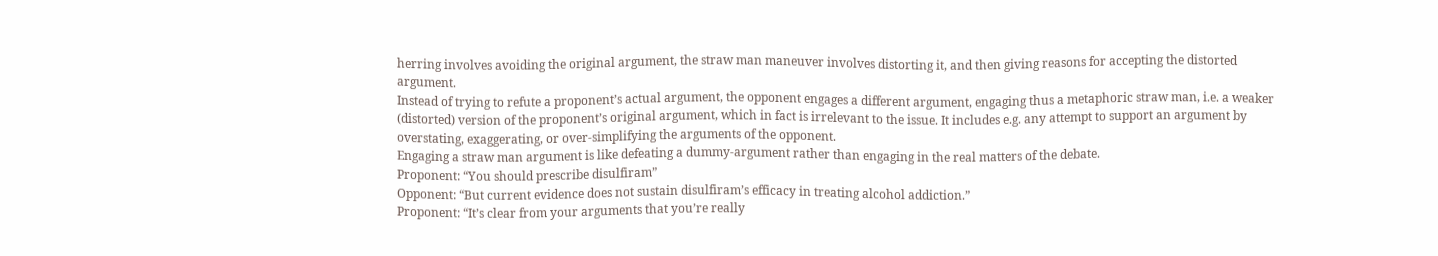herring involves avoiding the original argument, the straw man maneuver involves distorting it, and then giving reasons for accepting the distorted argument.
Instead of trying to refute a proponent’s actual argument, the opponent engages a different argument, engaging thus a metaphoric straw man, i.e. a weaker (distorted) version of the proponent’s original argument, which in fact is irrelevant to the issue. It includes e.g. any attempt to support an argument by overstating, exaggerating, or over-simplifying the arguments of the opponent.
Engaging a straw man argument is like defeating a dummy-argument rather than engaging in the real matters of the debate.
Proponent: “You should prescribe disulfiram”
Opponent: “But current evidence does not sustain disulfiram’s efficacy in treating alcohol addiction.”
Proponent: “It’s clear from your arguments that you’re really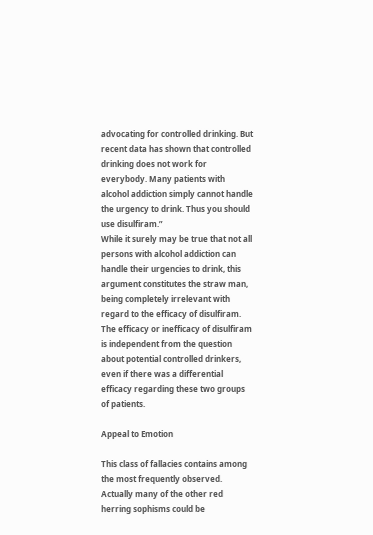advocating for controlled drinking. But recent data has shown that controlled drinking does not work for everybody. Many patients with alcohol addiction simply cannot handle the urgency to drink. Thus you should use disulfiram.”
While it surely may be true that not all persons with alcohol addiction can handle their urgencies to drink, this argument constitutes the straw man, being completely irrelevant with regard to the efficacy of disulfiram. The efficacy or inefficacy of disulfiram is independent from the question about potential controlled drinkers, even if there was a differential efficacy regarding these two groups of patients.

Appeal to Emotion

This class of fallacies contains among the most frequently observed. Actually many of the other red herring sophisms could be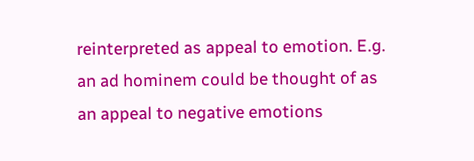reinterpreted as appeal to emotion. E.g. an ad hominem could be thought of as an appeal to negative emotions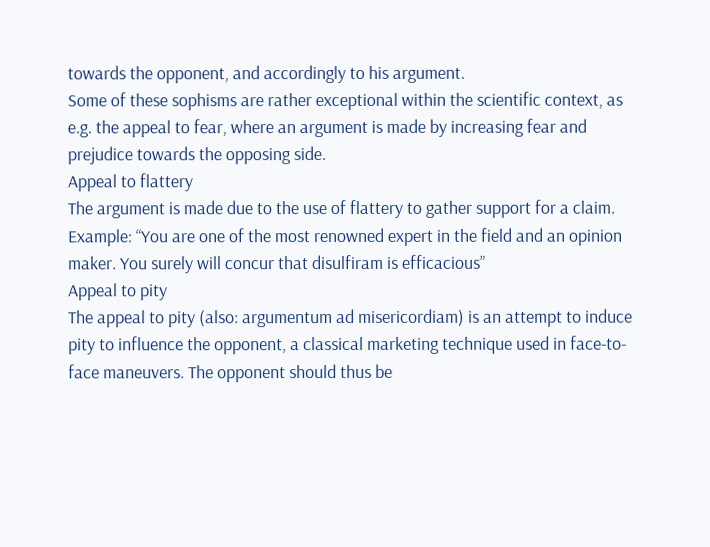towards the opponent, and accordingly to his argument.
Some of these sophisms are rather exceptional within the scientific context, as e.g. the appeal to fear, where an argument is made by increasing fear and prejudice towards the opposing side.
Appeal to flattery
The argument is made due to the use of flattery to gather support for a claim.
Example: “You are one of the most renowned expert in the field and an opinion maker. You surely will concur that disulfiram is efficacious”
Appeal to pity
The appeal to pity (also: argumentum ad misericordiam) is an attempt to induce pity to influence the opponent, a classical marketing technique used in face-to-face maneuvers. The opponent should thus be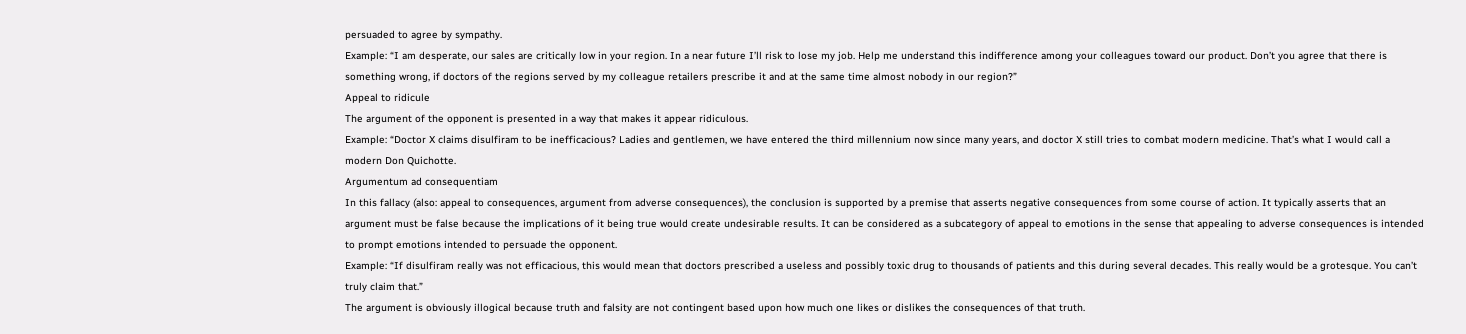persuaded to agree by sympathy.
Example: “I am desperate, our sales are critically low in your region. In a near future I’ll risk to lose my job. Help me understand this indifference among your colleagues toward our product. Don’t you agree that there is something wrong, if doctors of the regions served by my colleague retailers prescribe it and at the same time almost nobody in our region?”
Appeal to ridicule
The argument of the opponent is presented in a way that makes it appear ridiculous.
Example: “Doctor X claims disulfiram to be inefficacious? Ladies and gentlemen, we have entered the third millennium now since many years, and doctor X still tries to combat modern medicine. That’s what I would call a modern Don Quichotte.
Argumentum ad consequentiam
In this fallacy (also: appeal to consequences, argument from adverse consequences), the conclusion is supported by a premise that asserts negative consequences from some course of action. It typically asserts that an argument must be false because the implications of it being true would create undesirable results. It can be considered as a subcategory of appeal to emotions in the sense that appealing to adverse consequences is intended to prompt emotions intended to persuade the opponent.
Example: “If disulfiram really was not efficacious, this would mean that doctors prescribed a useless and possibly toxic drug to thousands of patients and this during several decades. This really would be a grotesque. You can’t truly claim that.”
The argument is obviously illogical because truth and falsity are not contingent based upon how much one likes or dislikes the consequences of that truth.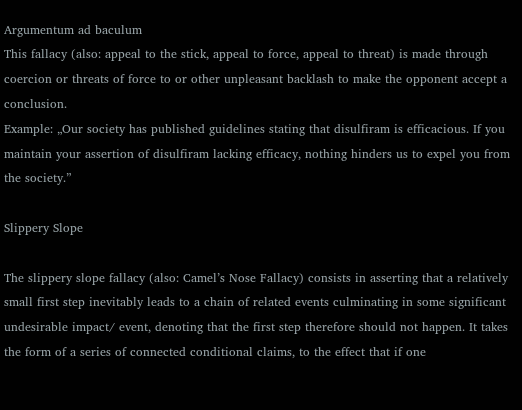Argumentum ad baculum
This fallacy (also: appeal to the stick, appeal to force, appeal to threat) is made through coercion or threats of force to or other unpleasant backlash to make the opponent accept a conclusion.
Example: „Our society has published guidelines stating that disulfiram is efficacious. If you maintain your assertion of disulfiram lacking efficacy, nothing hinders us to expel you from the society.”

Slippery Slope

The slippery slope fallacy (also: Camel’s Nose Fallacy) consists in asserting that a relatively small first step inevitably leads to a chain of related events culminating in some significant undesirable impact/ event, denoting that the first step therefore should not happen. It takes the form of a series of connected conditional claims, to the effect that if one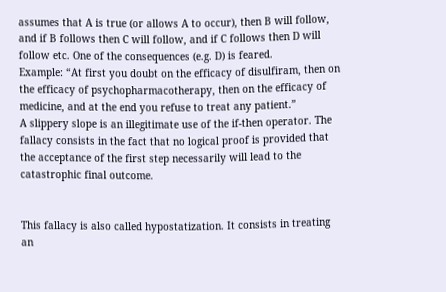assumes that A is true (or allows A to occur), then B will follow, and if B follows then C will follow, and if C follows then D will follow etc. One of the consequences (e.g. D) is feared.
Example: “At first you doubt on the efficacy of disulfiram, then on the efficacy of psychopharmacotherapy, then on the efficacy of medicine, and at the end you refuse to treat any patient.”
A slippery slope is an illegitimate use of the if-then operator. The fallacy consists in the fact that no logical proof is provided that the acceptance of the first step necessarily will lead to the catastrophic final outcome.


This fallacy is also called hypostatization. It consists in treating an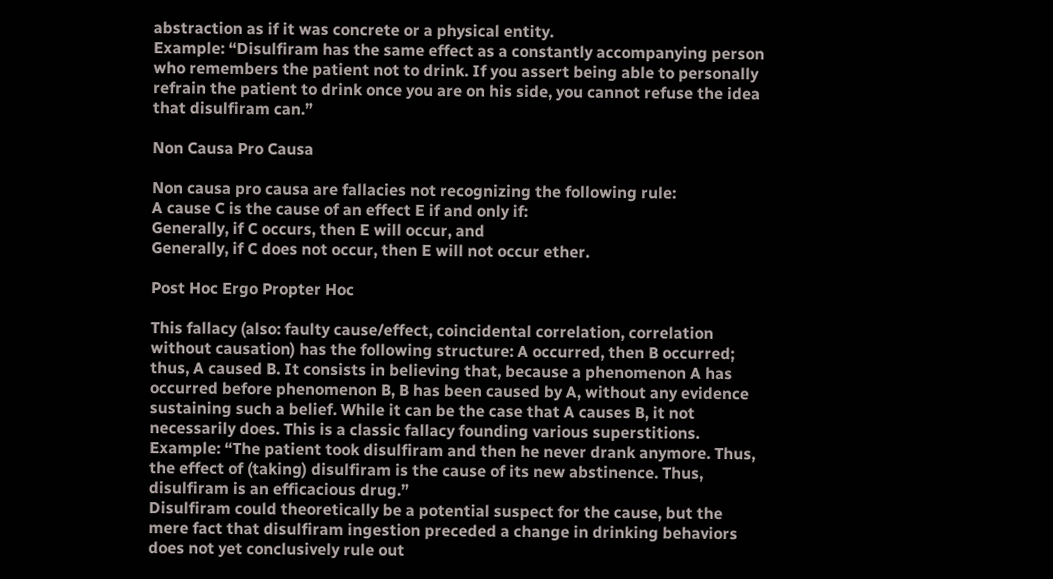abstraction as if it was concrete or a physical entity.
Example: “Disulfiram has the same effect as a constantly accompanying person who remembers the patient not to drink. If you assert being able to personally refrain the patient to drink once you are on his side, you cannot refuse the idea that disulfiram can.”

Non Causa Pro Causa

Non causa pro causa are fallacies not recognizing the following rule:
A cause C is the cause of an effect E if and only if:
Generally, if C occurs, then E will occur, and
Generally, if C does not occur, then E will not occur ether.

Post Hoc Ergo Propter Hoc

This fallacy (also: faulty cause/effect, coincidental correlation, correlation without causation) has the following structure: A occurred, then B occurred; thus, A caused B. It consists in believing that, because a phenomenon A has occurred before phenomenon B, B has been caused by A, without any evidence sustaining such a belief. While it can be the case that A causes B, it not necessarily does. This is a classic fallacy founding various superstitions.
Example: “The patient took disulfiram and then he never drank anymore. Thus, the effect of (taking) disulfiram is the cause of its new abstinence. Thus, disulfiram is an efficacious drug.”
Disulfiram could theoretically be a potential suspect for the cause, but the mere fact that disulfiram ingestion preceded a change in drinking behaviors does not yet conclusively rule out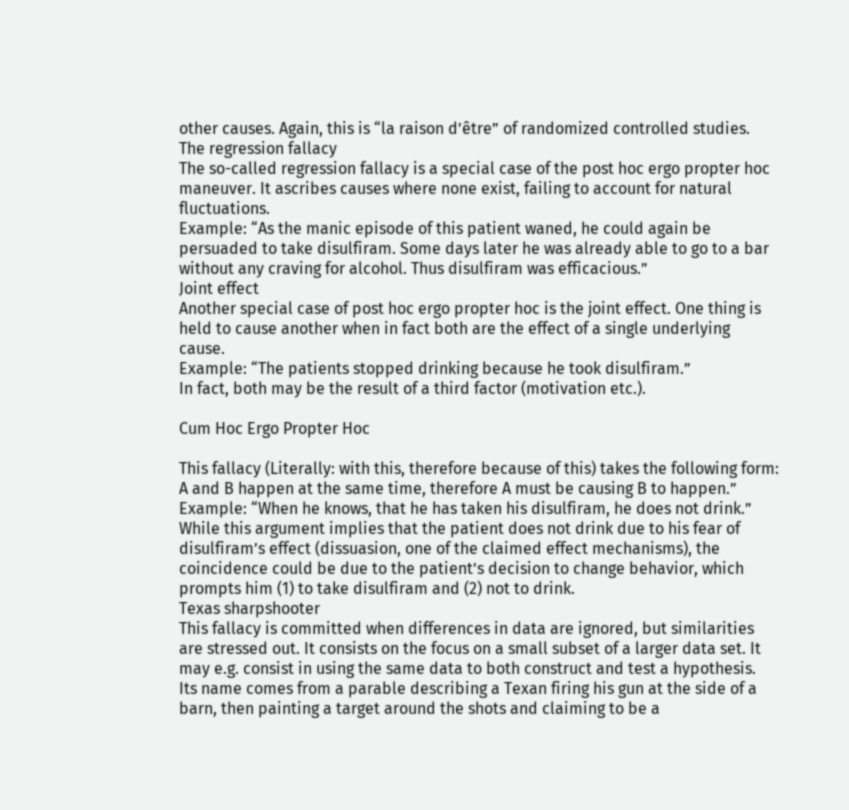other causes. Again, this is “la raison d’être” of randomized controlled studies.
The regression fallacy
The so-called regression fallacy is a special case of the post hoc ergo propter hoc maneuver. It ascribes causes where none exist, failing to account for natural fluctuations.
Example: “As the manic episode of this patient waned, he could again be persuaded to take disulfiram. Some days later he was already able to go to a bar without any craving for alcohol. Thus disulfiram was efficacious.”
Joint effect
Another special case of post hoc ergo propter hoc is the joint effect. One thing is held to cause another when in fact both are the effect of a single underlying cause.
Example: “The patients stopped drinking because he took disulfiram.”
In fact, both may be the result of a third factor (motivation etc.).

Cum Hoc Ergo Propter Hoc

This fallacy (Literally: with this, therefore because of this) takes the following form: A and B happen at the same time, therefore A must be causing B to happen.”
Example: “When he knows, that he has taken his disulfiram, he does not drink.”
While this argument implies that the patient does not drink due to his fear of disulfiram’s effect (dissuasion, one of the claimed effect mechanisms), the coincidence could be due to the patient’s decision to change behavior, which prompts him (1) to take disulfiram and (2) not to drink.
Texas sharpshooter
This fallacy is committed when differences in data are ignored, but similarities are stressed out. It consists on the focus on a small subset of a larger data set. It may e.g. consist in using the same data to both construct and test a hypothesis.
Its name comes from a parable describing a Texan firing his gun at the side of a barn, then painting a target around the shots and claiming to be a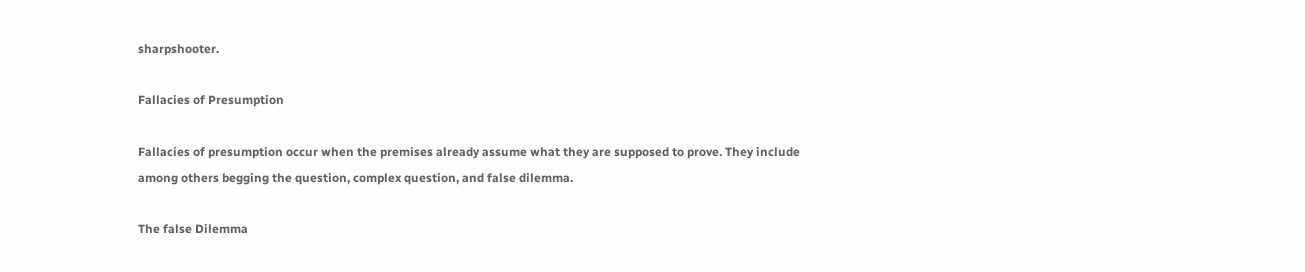sharpshooter.

Fallacies of Presumption

Fallacies of presumption occur when the premises already assume what they are supposed to prove. They include among others begging the question, complex question, and false dilemma.

The false Dilemma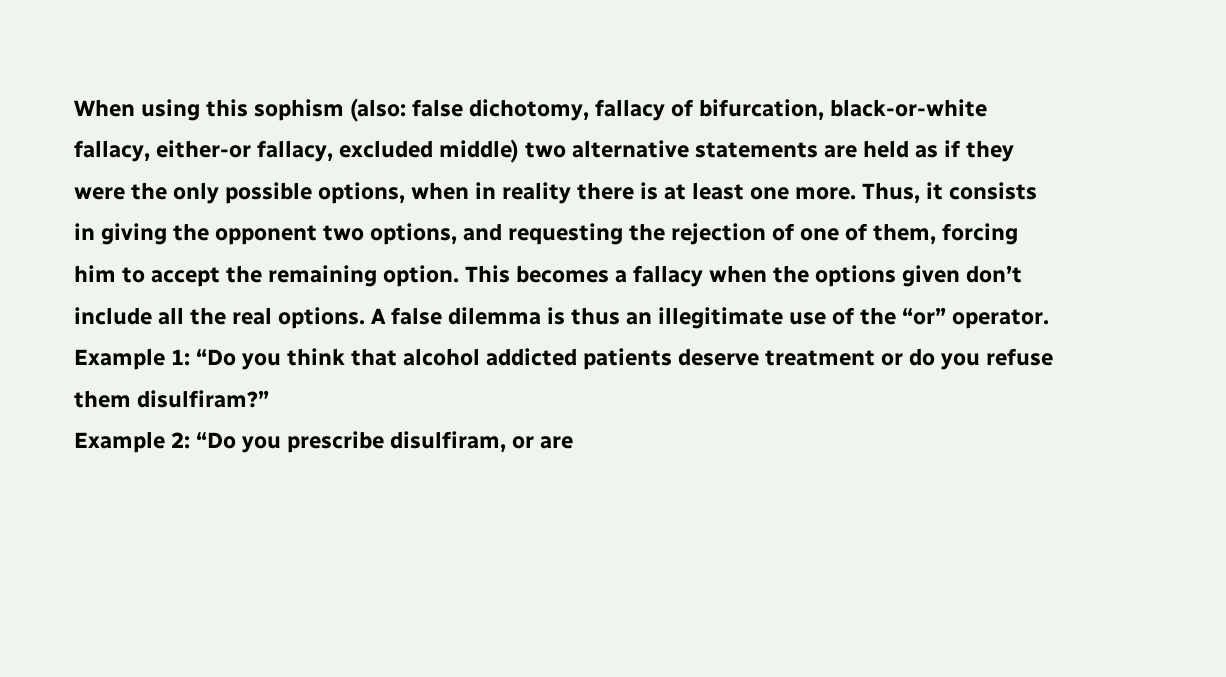When using this sophism (also: false dichotomy, fallacy of bifurcation, black-or-white fallacy, either-or fallacy, excluded middle) two alternative statements are held as if they were the only possible options, when in reality there is at least one more. Thus, it consists in giving the opponent two options, and requesting the rejection of one of them, forcing him to accept the remaining option. This becomes a fallacy when the options given don’t include all the real options. A false dilemma is thus an illegitimate use of the “or” operator.
Example 1: “Do you think that alcohol addicted patients deserve treatment or do you refuse them disulfiram?”
Example 2: “Do you prescribe disulfiram, or are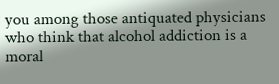you among those antiquated physicians who think that alcohol addiction is a moral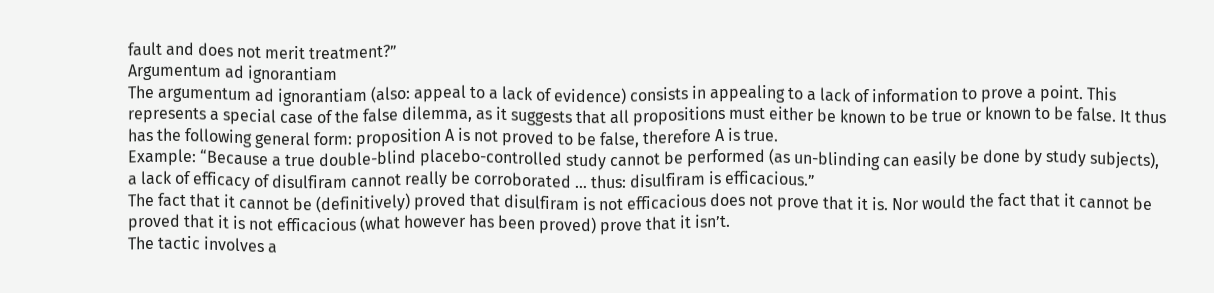fault and does not merit treatment?”
Argumentum ad ignorantiam
The argumentum ad ignorantiam (also: appeal to a lack of evidence) consists in appealing to a lack of information to prove a point. This represents a special case of the false dilemma, as it suggests that all propositions must either be known to be true or known to be false. It thus has the following general form: proposition A is not proved to be false, therefore A is true.
Example: “Because a true double-blind placebo-controlled study cannot be performed (as un-blinding can easily be done by study subjects), a lack of efficacy of disulfiram cannot really be corroborated … thus: disulfiram is efficacious.”
The fact that it cannot be (definitively) proved that disulfiram is not efficacious does not prove that it is. Nor would the fact that it cannot be proved that it is not efficacious (what however has been proved) prove that it isn’t.
The tactic involves a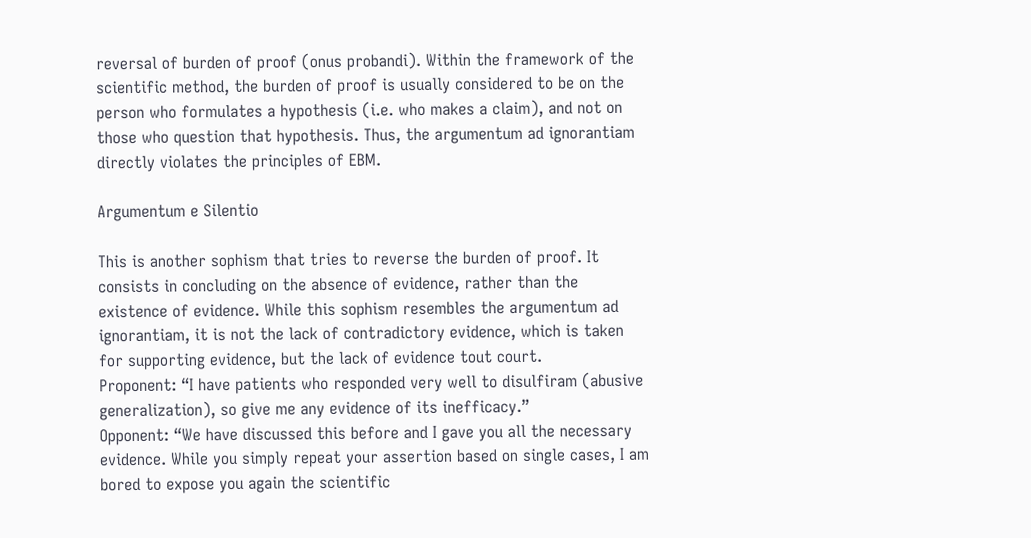reversal of burden of proof (onus probandi). Within the framework of the scientific method, the burden of proof is usually considered to be on the person who formulates a hypothesis (i.e. who makes a claim), and not on those who question that hypothesis. Thus, the argumentum ad ignorantiam directly violates the principles of EBM.

Argumentum e Silentio

This is another sophism that tries to reverse the burden of proof. It consists in concluding on the absence of evidence, rather than the existence of evidence. While this sophism resembles the argumentum ad ignorantiam, it is not the lack of contradictory evidence, which is taken for supporting evidence, but the lack of evidence tout court.
Proponent: “I have patients who responded very well to disulfiram (abusive generalization), so give me any evidence of its inefficacy.”
Opponent: “We have discussed this before and I gave you all the necessary evidence. While you simply repeat your assertion based on single cases, I am bored to expose you again the scientific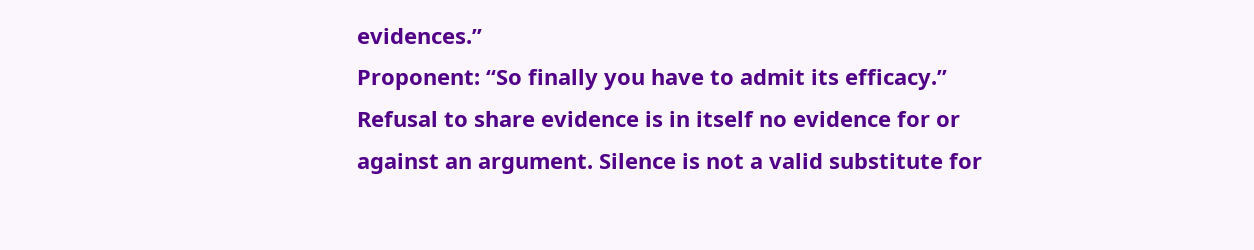evidences.”
Proponent: “So finally you have to admit its efficacy.”
Refusal to share evidence is in itself no evidence for or against an argument. Silence is not a valid substitute for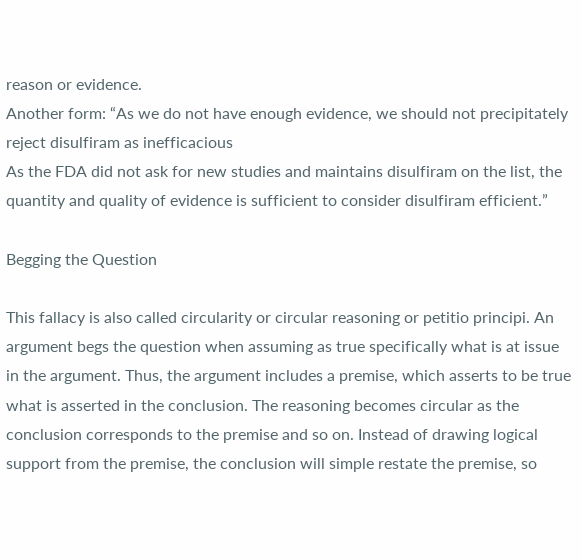reason or evidence.
Another form: “As we do not have enough evidence, we should not precipitately reject disulfiram as inefficacious
As the FDA did not ask for new studies and maintains disulfiram on the list, the quantity and quality of evidence is sufficient to consider disulfiram efficient.”

Begging the Question

This fallacy is also called circularity or circular reasoning or petitio principi. An argument begs the question when assuming as true specifically what is at issue in the argument. Thus, the argument includes a premise, which asserts to be true what is asserted in the conclusion. The reasoning becomes circular as the conclusion corresponds to the premise and so on. Instead of drawing logical support from the premise, the conclusion will simple restate the premise, so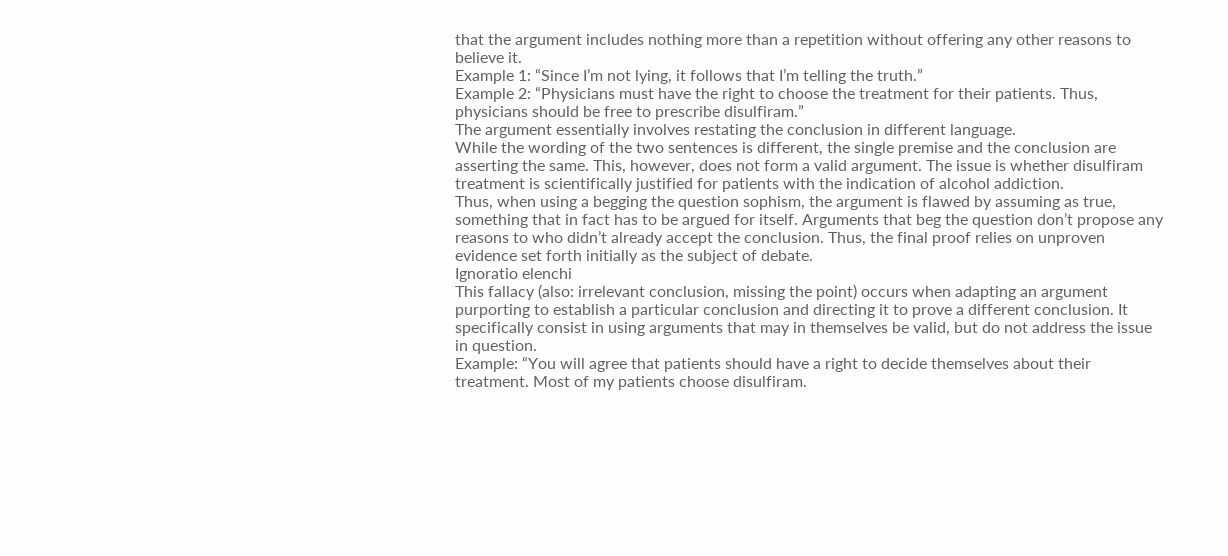that the argument includes nothing more than a repetition without offering any other reasons to believe it.
Example 1: “Since I’m not lying, it follows that I’m telling the truth.”
Example 2: “Physicians must have the right to choose the treatment for their patients. Thus, physicians should be free to prescribe disulfiram.”
The argument essentially involves restating the conclusion in different language.
While the wording of the two sentences is different, the single premise and the conclusion are asserting the same. This, however, does not form a valid argument. The issue is whether disulfiram treatment is scientifically justified for patients with the indication of alcohol addiction.
Thus, when using a begging the question sophism, the argument is flawed by assuming as true, something that in fact has to be argued for itself. Arguments that beg the question don’t propose any reasons to who didn’t already accept the conclusion. Thus, the final proof relies on unproven evidence set forth initially as the subject of debate.
Ignoratio elenchi
This fallacy (also: irrelevant conclusion, missing the point) occurs when adapting an argument purporting to establish a particular conclusion and directing it to prove a different conclusion. It specifically consist in using arguments that may in themselves be valid, but do not address the issue in question.
Example: “You will agree that patients should have a right to decide themselves about their treatment. Most of my patients choose disulfiram.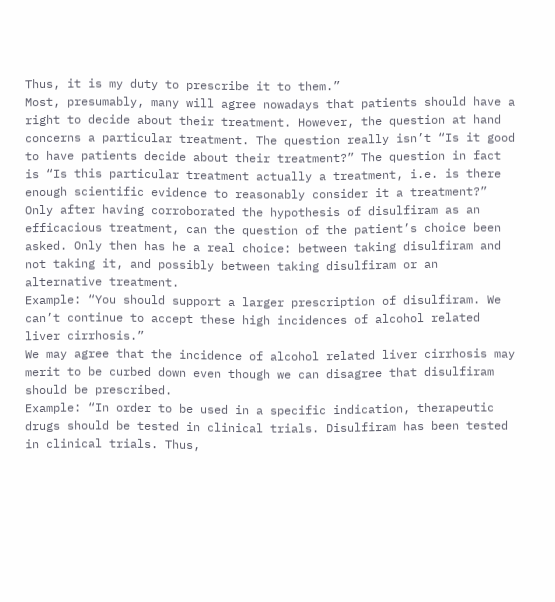Thus, it is my duty to prescribe it to them.”
Most, presumably, many will agree nowadays that patients should have a right to decide about their treatment. However, the question at hand concerns a particular treatment. The question really isn’t “Is it good to have patients decide about their treatment?” The question in fact is “Is this particular treatment actually a treatment, i.e. is there enough scientific evidence to reasonably consider it a treatment?” Only after having corroborated the hypothesis of disulfiram as an efficacious treatment, can the question of the patient’s choice been asked. Only then has he a real choice: between taking disulfiram and not taking it, and possibly between taking disulfiram or an alternative treatment.
Example: “You should support a larger prescription of disulfiram. We can’t continue to accept these high incidences of alcohol related liver cirrhosis.”
We may agree that the incidence of alcohol related liver cirrhosis may merit to be curbed down even though we can disagree that disulfiram should be prescribed.
Example: “In order to be used in a specific indication, therapeutic drugs should be tested in clinical trials. Disulfiram has been tested in clinical trials. Thus,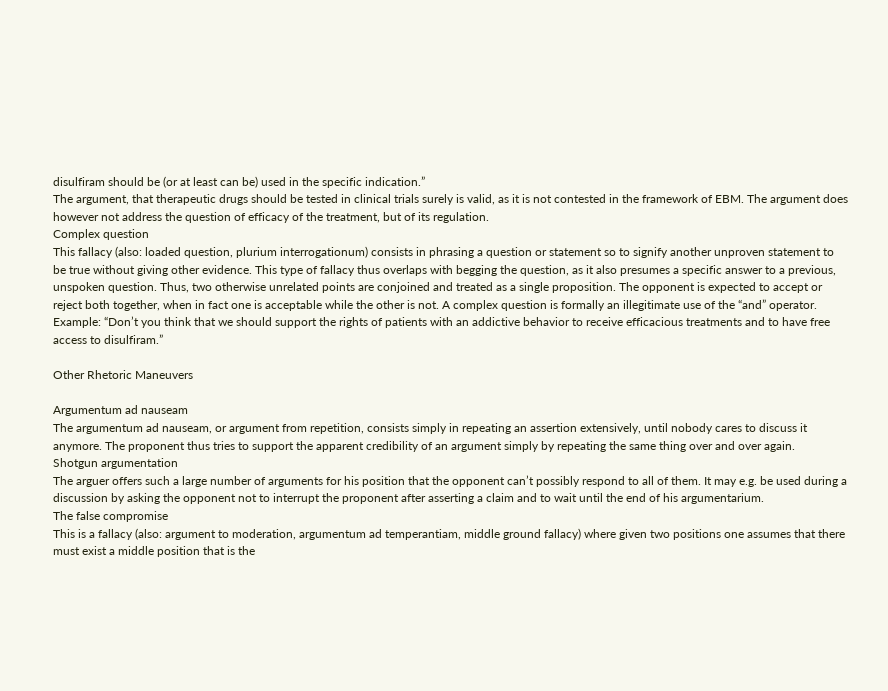disulfiram should be (or at least can be) used in the specific indication.”
The argument, that therapeutic drugs should be tested in clinical trials surely is valid, as it is not contested in the framework of EBM. The argument does however not address the question of efficacy of the treatment, but of its regulation.
Complex question
This fallacy (also: loaded question, plurium interrogationum) consists in phrasing a question or statement so to signify another unproven statement to be true without giving other evidence. This type of fallacy thus overlaps with begging the question, as it also presumes a specific answer to a previous, unspoken question. Thus, two otherwise unrelated points are conjoined and treated as a single proposition. The opponent is expected to accept or reject both together, when in fact one is acceptable while the other is not. A complex question is formally an illegitimate use of the “and” operator.
Example: “Don’t you think that we should support the rights of patients with an addictive behavior to receive efficacious treatments and to have free access to disulfiram.”

Other Rhetoric Maneuvers

Argumentum ad nauseam
The argumentum ad nauseam, or argument from repetition, consists simply in repeating an assertion extensively, until nobody cares to discuss it anymore. The proponent thus tries to support the apparent credibility of an argument simply by repeating the same thing over and over again.
Shotgun argumentation
The arguer offers such a large number of arguments for his position that the opponent can’t possibly respond to all of them. It may e.g. be used during a discussion by asking the opponent not to interrupt the proponent after asserting a claim and to wait until the end of his argumentarium.
The false compromise
This is a fallacy (also: argument to moderation, argumentum ad temperantiam, middle ground fallacy) where given two positions one assumes that there must exist a middle position that is the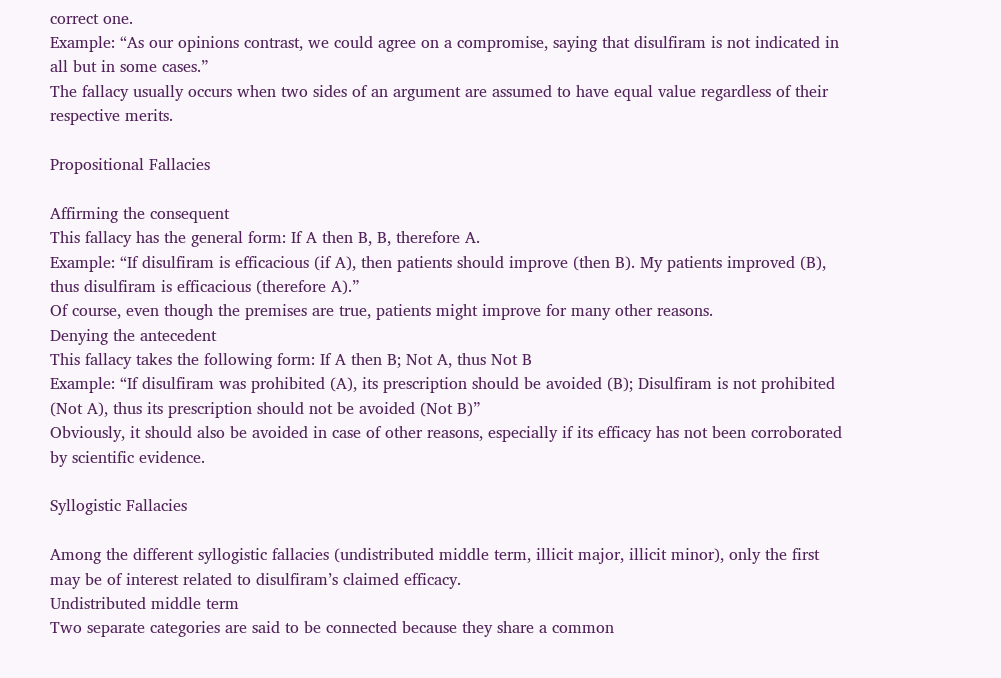correct one.
Example: “As our opinions contrast, we could agree on a compromise, saying that disulfiram is not indicated in all but in some cases.”
The fallacy usually occurs when two sides of an argument are assumed to have equal value regardless of their respective merits.

Propositional Fallacies

Affirming the consequent
This fallacy has the general form: If A then B, B, therefore A.
Example: “If disulfiram is efficacious (if A), then patients should improve (then B). My patients improved (B), thus disulfiram is efficacious (therefore A).”
Of course, even though the premises are true, patients might improve for many other reasons.
Denying the antecedent
This fallacy takes the following form: If A then B; Not A, thus Not B
Example: “If disulfiram was prohibited (A), its prescription should be avoided (B); Disulfiram is not prohibited (Not A), thus its prescription should not be avoided (Not B)”
Obviously, it should also be avoided in case of other reasons, especially if its efficacy has not been corroborated by scientific evidence.

Syllogistic Fallacies

Among the different syllogistic fallacies (undistributed middle term, illicit major, illicit minor), only the first may be of interest related to disulfiram’s claimed efficacy.
Undistributed middle term
Two separate categories are said to be connected because they share a common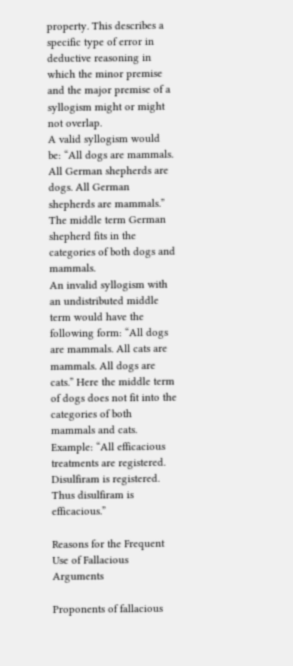property. This describes a specific type of error in deductive reasoning in which the minor premise and the major premise of a syllogism might or might not overlap.
A valid syllogism would be: “All dogs are mammals. All German shepherds are dogs. All German shepherds are mammals.” The middle term German shepherd fits in the categories of both dogs and mammals.
An invalid syllogism with an undistributed middle term would have the following form: “All dogs are mammals. All cats are mammals. All dogs are cats.” Here the middle term of dogs does not fit into the categories of both mammals and cats.
Example: “All efficacious treatments are registered. Disulfiram is registered. Thus disulfiram is efficacious.”

Reasons for the Frequent Use of Fallacious Arguments

Proponents of fallacious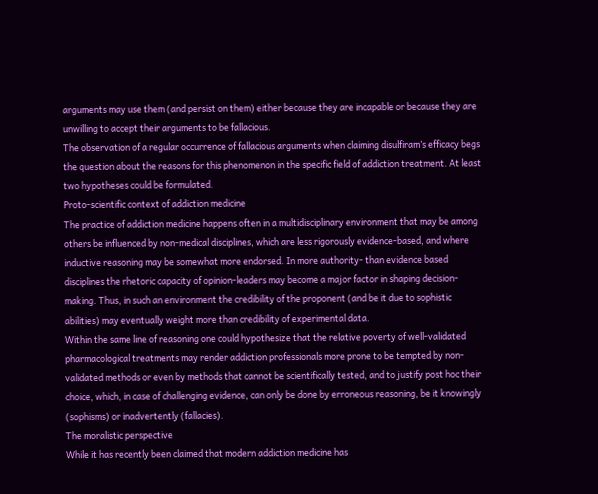arguments may use them (and persist on them) either because they are incapable or because they are unwilling to accept their arguments to be fallacious.
The observation of a regular occurrence of fallacious arguments when claiming disulfiram’s efficacy begs the question about the reasons for this phenomenon in the specific field of addiction treatment. At least two hypotheses could be formulated.
Proto-scientific context of addiction medicine
The practice of addiction medicine happens often in a multidisciplinary environment that may be among others be influenced by non-medical disciplines, which are less rigorously evidence-based, and where inductive reasoning may be somewhat more endorsed. In more authority- than evidence based disciplines the rhetoric capacity of opinion-leaders may become a major factor in shaping decision-making. Thus, in such an environment the credibility of the proponent (and be it due to sophistic abilities) may eventually weight more than credibility of experimental data.
Within the same line of reasoning one could hypothesize that the relative poverty of well-validated pharmacological treatments may render addiction professionals more prone to be tempted by non-validated methods or even by methods that cannot be scientifically tested, and to justify post hoc their choice, which, in case of challenging evidence, can only be done by erroneous reasoning, be it knowingly (sophisms) or inadvertently (fallacies).
The moralistic perspective
While it has recently been claimed that modern addiction medicine has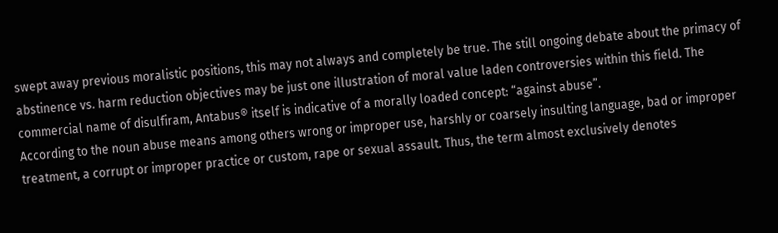swept away previous moralistic positions, this may not always and completely be true. The still ongoing debate about the primacy of abstinence vs. harm reduction objectives may be just one illustration of moral value laden controversies within this field. The commercial name of disulfiram, Antabus® itself is indicative of a morally loaded concept: “against abuse”.
According to the noun abuse means among others wrong or improper use, harshly or coarsely insulting language, bad or improper treatment, a corrupt or improper practice or custom, rape or sexual assault. Thus, the term almost exclusively denotes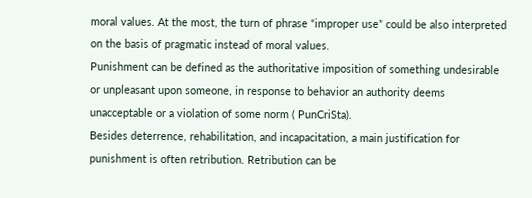moral values. At the most, the turn of phrase “improper use” could be also interpreted on the basis of pragmatic instead of moral values.
Punishment can be defined as the authoritative imposition of something undesirable or unpleasant upon someone, in response to behavior an authority deems unacceptable or a violation of some norm ( PunCriSta).
Besides deterrence, rehabilitation, and incapacitation, a main justification for punishment is often retribution. Retribution can be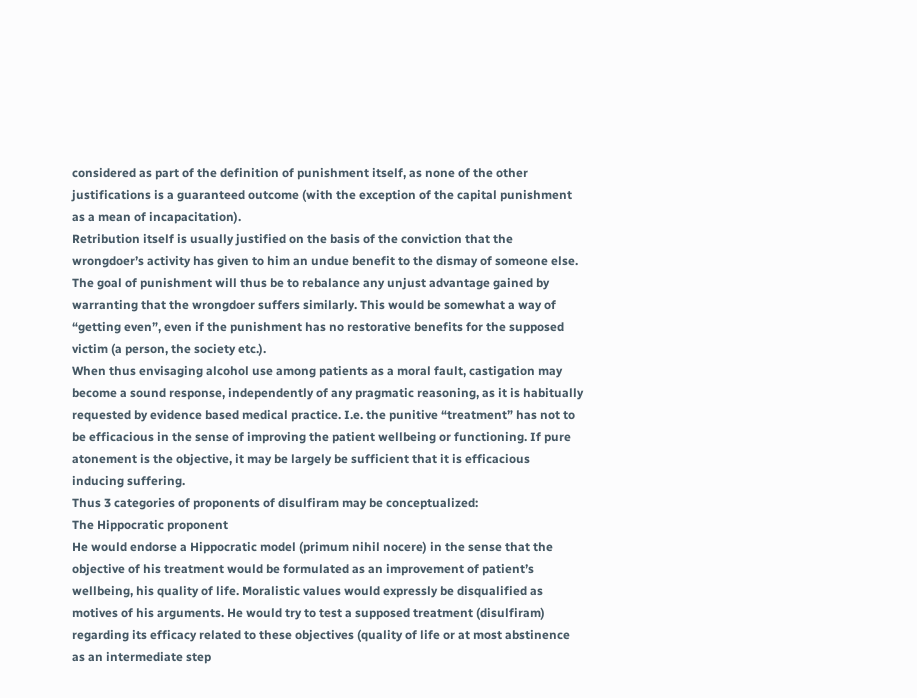considered as part of the definition of punishment itself, as none of the other justifications is a guaranteed outcome (with the exception of the capital punishment as a mean of incapacitation).
Retribution itself is usually justified on the basis of the conviction that the wrongdoer’s activity has given to him an undue benefit to the dismay of someone else. The goal of punishment will thus be to rebalance any unjust advantage gained by warranting that the wrongdoer suffers similarly. This would be somewhat a way of “getting even”, even if the punishment has no restorative benefits for the supposed victim (a person, the society etc.).
When thus envisaging alcohol use among patients as a moral fault, castigation may become a sound response, independently of any pragmatic reasoning, as it is habitually requested by evidence based medical practice. I.e. the punitive “treatment” has not to be efficacious in the sense of improving the patient wellbeing or functioning. If pure atonement is the objective, it may be largely be sufficient that it is efficacious inducing suffering.
Thus 3 categories of proponents of disulfiram may be conceptualized:
The Hippocratic proponent
He would endorse a Hippocratic model (primum nihil nocere) in the sense that the objective of his treatment would be formulated as an improvement of patient’s wellbeing, his quality of life. Moralistic values would expressly be disqualified as motives of his arguments. He would try to test a supposed treatment (disulfiram) regarding its efficacy related to these objectives (quality of life or at most abstinence as an intermediate step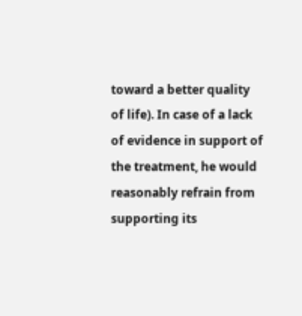toward a better quality of life). In case of a lack of evidence in support of the treatment, he would reasonably refrain from supporting its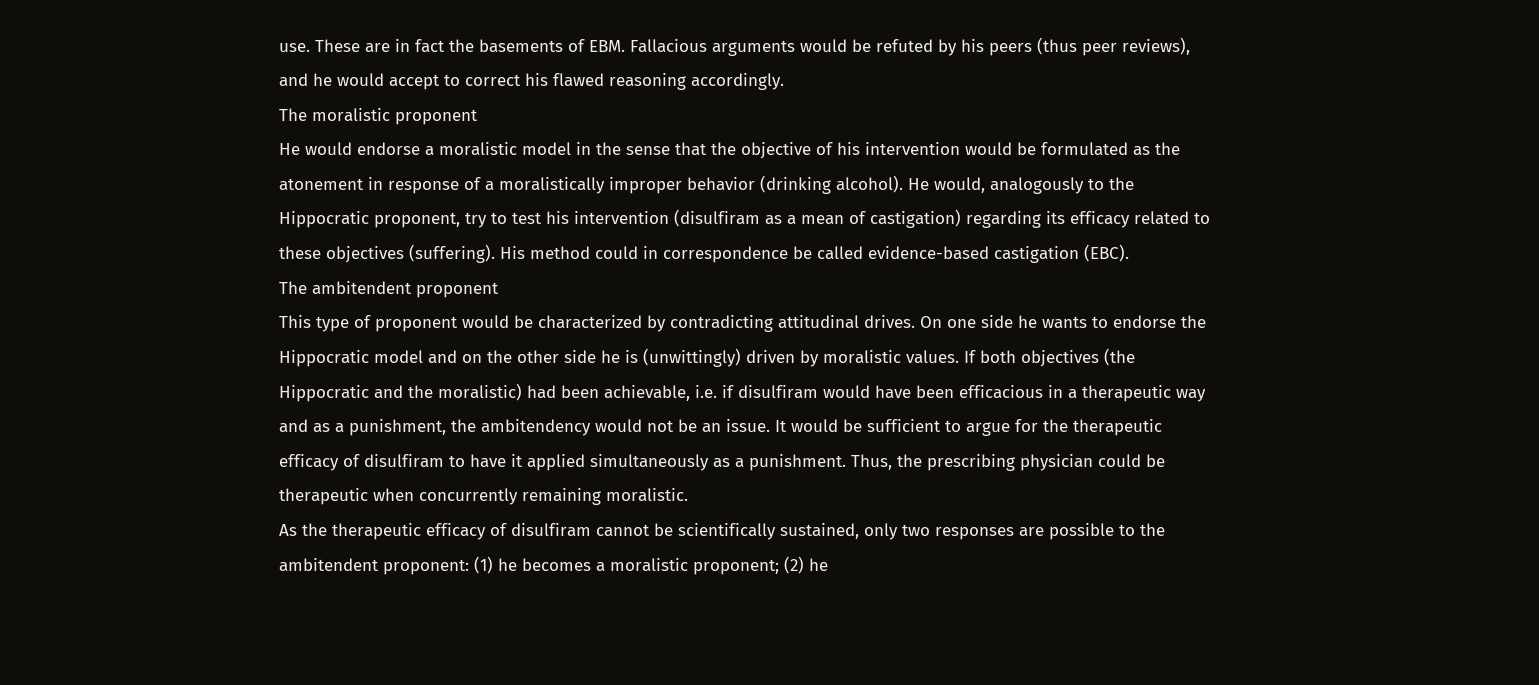use. These are in fact the basements of EBM. Fallacious arguments would be refuted by his peers (thus peer reviews), and he would accept to correct his flawed reasoning accordingly.
The moralistic proponent
He would endorse a moralistic model in the sense that the objective of his intervention would be formulated as the atonement in response of a moralistically improper behavior (drinking alcohol). He would, analogously to the Hippocratic proponent, try to test his intervention (disulfiram as a mean of castigation) regarding its efficacy related to these objectives (suffering). His method could in correspondence be called evidence-based castigation (EBC).
The ambitendent proponent
This type of proponent would be characterized by contradicting attitudinal drives. On one side he wants to endorse the Hippocratic model and on the other side he is (unwittingly) driven by moralistic values. If both objectives (the Hippocratic and the moralistic) had been achievable, i.e. if disulfiram would have been efficacious in a therapeutic way and as a punishment, the ambitendency would not be an issue. It would be sufficient to argue for the therapeutic efficacy of disulfiram to have it applied simultaneously as a punishment. Thus, the prescribing physician could be therapeutic when concurrently remaining moralistic.
As the therapeutic efficacy of disulfiram cannot be scientifically sustained, only two responses are possible to the ambitendent proponent: (1) he becomes a moralistic proponent; (2) he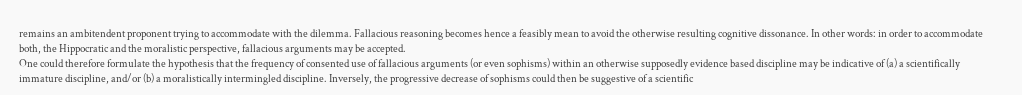remains an ambitendent proponent trying to accommodate with the dilemma. Fallacious reasoning becomes hence a feasibly mean to avoid the otherwise resulting cognitive dissonance. In other words: in order to accommodate both, the Hippocratic and the moralistic perspective, fallacious arguments may be accepted.
One could therefore formulate the hypothesis that the frequency of consented use of fallacious arguments (or even sophisms) within an otherwise supposedly evidence based discipline may be indicative of (a) a scientifically immature discipline, and/or (b) a moralistically intermingled discipline. Inversely, the progressive decrease of sophisms could then be suggestive of a scientific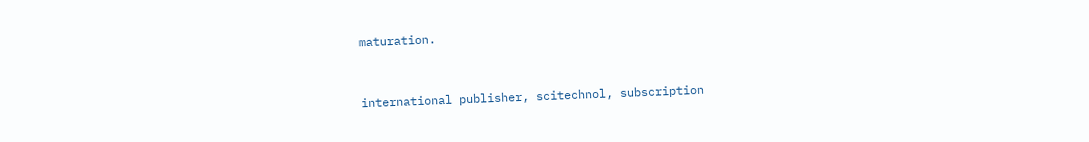maturation.


international publisher, scitechnol, subscription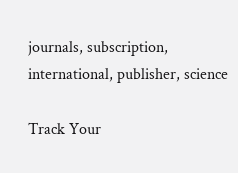journals, subscription, international, publisher, science

Track Your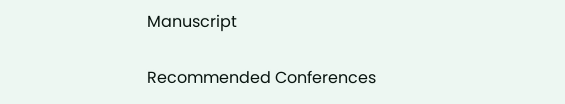Manuscript

Recommended Conferences